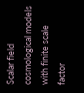Scalar field cosmological models with finite scale factor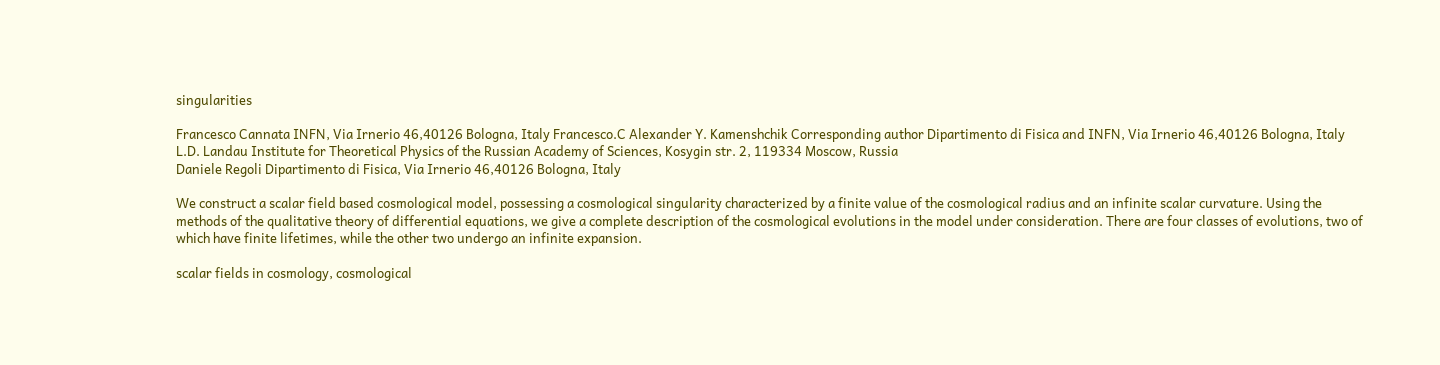singularities

Francesco Cannata INFN, Via Irnerio 46,40126 Bologna, Italy Francesco.C Alexander Y. Kamenshchik Corresponding author Dipartimento di Fisica and INFN, Via Irnerio 46,40126 Bologna, Italy
L.D. Landau Institute for Theoretical Physics of the Russian Academy of Sciences, Kosygin str. 2, 119334 Moscow, Russia
Daniele Regoli Dipartimento di Fisica, Via Irnerio 46,40126 Bologna, Italy

We construct a scalar field based cosmological model, possessing a cosmological singularity characterized by a finite value of the cosmological radius and an infinite scalar curvature. Using the methods of the qualitative theory of differential equations, we give a complete description of the cosmological evolutions in the model under consideration. There are four classes of evolutions, two of which have finite lifetimes, while the other two undergo an infinite expansion.

scalar fields in cosmology, cosmological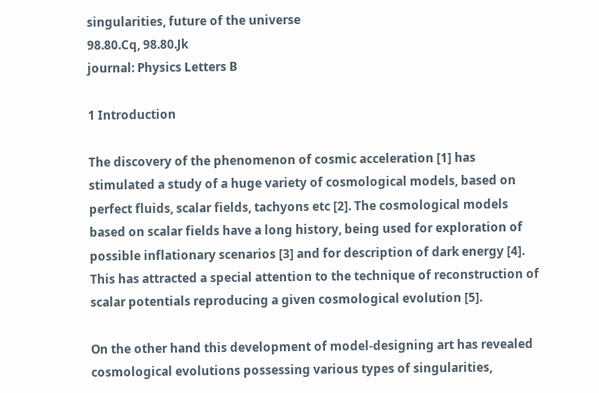singularities, future of the universe
98.80.Cq, 98.80.Jk
journal: Physics Letters B

1 Introduction

The discovery of the phenomenon of cosmic acceleration [1] has stimulated a study of a huge variety of cosmological models, based on perfect fluids, scalar fields, tachyons etc [2]. The cosmological models based on scalar fields have a long history, being used for exploration of possible inflationary scenarios [3] and for description of dark energy [4]. This has attracted a special attention to the technique of reconstruction of scalar potentials reproducing a given cosmological evolution [5].

On the other hand this development of model-designing art has revealed cosmological evolutions possessing various types of singularities,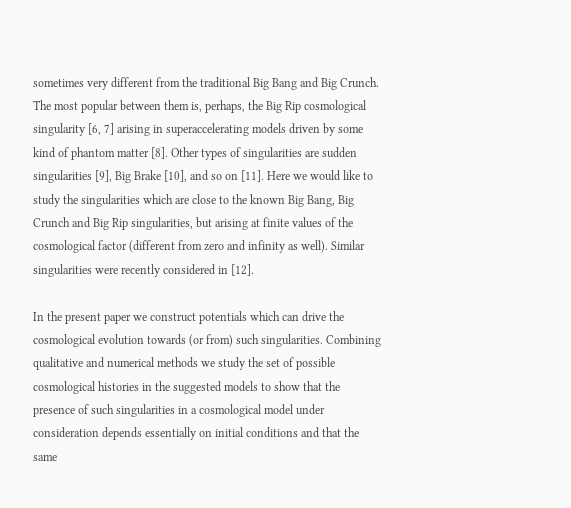sometimes very different from the traditional Big Bang and Big Crunch. The most popular between them is, perhaps, the Big Rip cosmological singularity [6, 7] arising in superaccelerating models driven by some kind of phantom matter [8]. Other types of singularities are sudden singularities [9], Big Brake [10], and so on [11]. Here we would like to study the singularities which are close to the known Big Bang, Big Crunch and Big Rip singularities, but arising at finite values of the cosmological factor (different from zero and infinity as well). Similar singularities were recently considered in [12].

In the present paper we construct potentials which can drive the cosmological evolution towards (or from) such singularities. Combining qualitative and numerical methods we study the set of possible cosmological histories in the suggested models to show that the presence of such singularities in a cosmological model under consideration depends essentially on initial conditions and that the same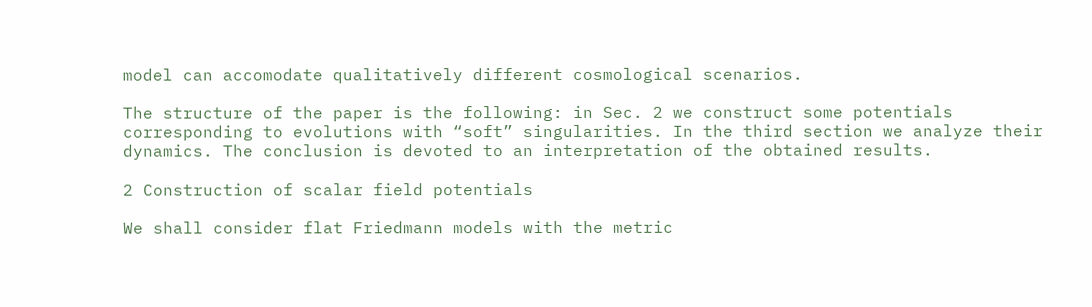model can accomodate qualitatively different cosmological scenarios.

The structure of the paper is the following: in Sec. 2 we construct some potentials corresponding to evolutions with “soft” singularities. In the third section we analyze their dynamics. The conclusion is devoted to an interpretation of the obtained results.

2 Construction of scalar field potentials

We shall consider flat Friedmann models with the metric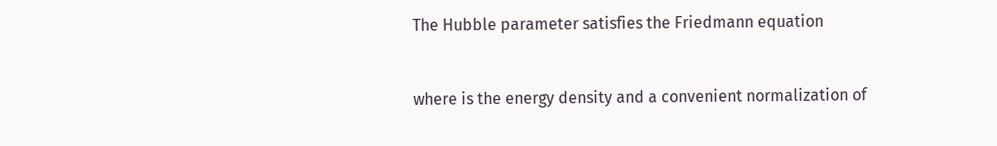The Hubble parameter satisfies the Friedmann equation


where is the energy density and a convenient normalization of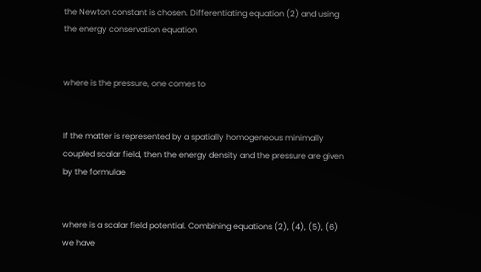the Newton constant is chosen. Differentiating equation (2) and using the energy conservation equation


where is the pressure, one comes to


If the matter is represented by a spatially homogeneous minimally coupled scalar field, then the energy density and the pressure are given by the formulae


where is a scalar field potential. Combining equations (2), (4), (5), (6) we have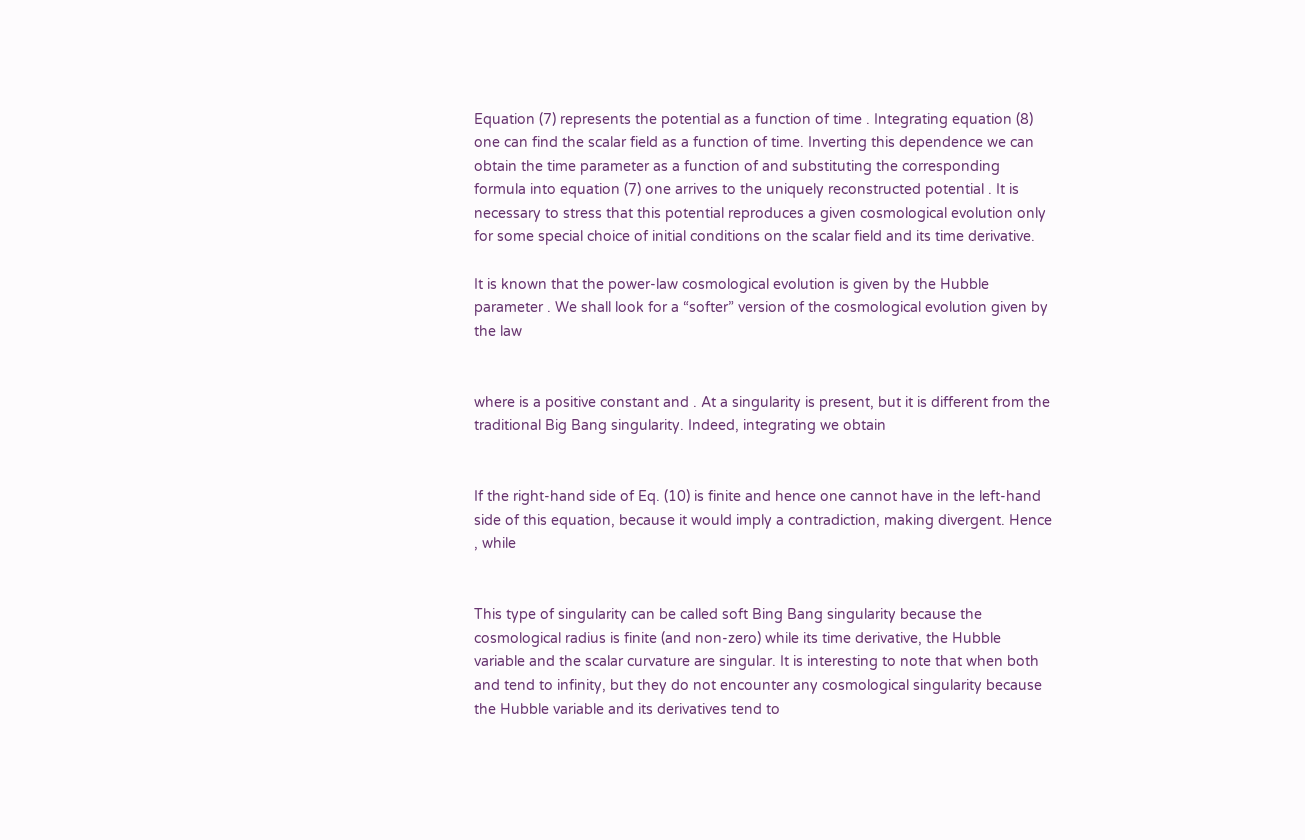Equation (7) represents the potential as a function of time . Integrating equation (8) one can find the scalar field as a function of time. Inverting this dependence we can obtain the time parameter as a function of and substituting the corresponding formula into equation (7) one arrives to the uniquely reconstructed potential . It is necessary to stress that this potential reproduces a given cosmological evolution only for some special choice of initial conditions on the scalar field and its time derivative.

It is known that the power-law cosmological evolution is given by the Hubble parameter . We shall look for a “softer” version of the cosmological evolution given by the law


where is a positive constant and . At a singularity is present, but it is different from the traditional Big Bang singularity. Indeed, integrating we obtain


If the right-hand side of Eq. (10) is finite and hence one cannot have in the left-hand side of this equation, because it would imply a contradiction, making divergent. Hence , while


This type of singularity can be called soft Bing Bang singularity because the cosmological radius is finite (and non-zero) while its time derivative, the Hubble variable and the scalar curvature are singular. It is interesting to note that when both and tend to infinity, but they do not encounter any cosmological singularity because the Hubble variable and its derivatives tend to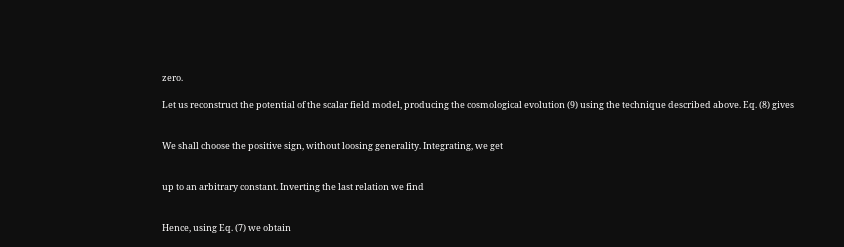zero.

Let us reconstruct the potential of the scalar field model, producing the cosmological evolution (9) using the technique described above. Eq. (8) gives


We shall choose the positive sign, without loosing generality. Integrating, we get


up to an arbitrary constant. Inverting the last relation we find


Hence, using Eq. (7) we obtain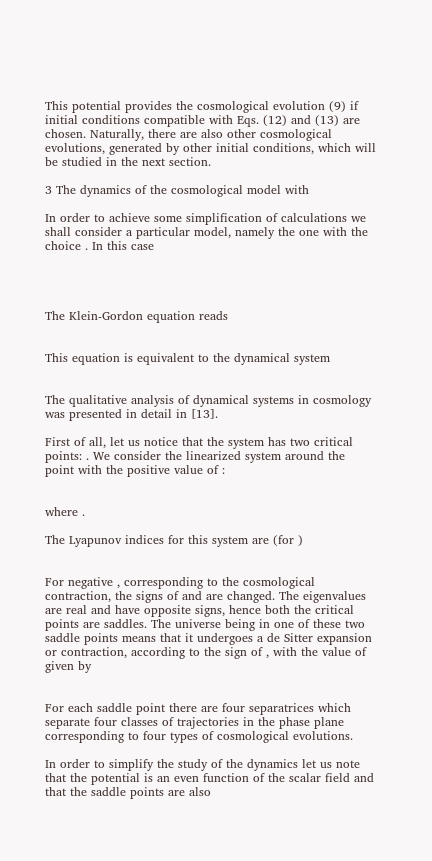This potential provides the cosmological evolution (9) if initial conditions compatible with Eqs. (12) and (13) are chosen. Naturally, there are also other cosmological evolutions, generated by other initial conditions, which will be studied in the next section.

3 The dynamics of the cosmological model with

In order to achieve some simplification of calculations we shall consider a particular model, namely the one with the choice . In this case




The Klein-Gordon equation reads


This equation is equivalent to the dynamical system


The qualitative analysis of dynamical systems in cosmology was presented in detail in [13].

First of all, let us notice that the system has two critical points: . We consider the linearized system around the point with the positive value of :


where .

The Lyapunov indices for this system are (for )


For negative , corresponding to the cosmological contraction, the signs of and are changed. The eigenvalues are real and have opposite signs, hence both the critical points are saddles. The universe being in one of these two saddle points means that it undergoes a de Sitter expansion or contraction, according to the sign of , with the value of given by


For each saddle point there are four separatrices which separate four classes of trajectories in the phase plane corresponding to four types of cosmological evolutions.

In order to simplify the study of the dynamics let us note that the potential is an even function of the scalar field and that the saddle points are also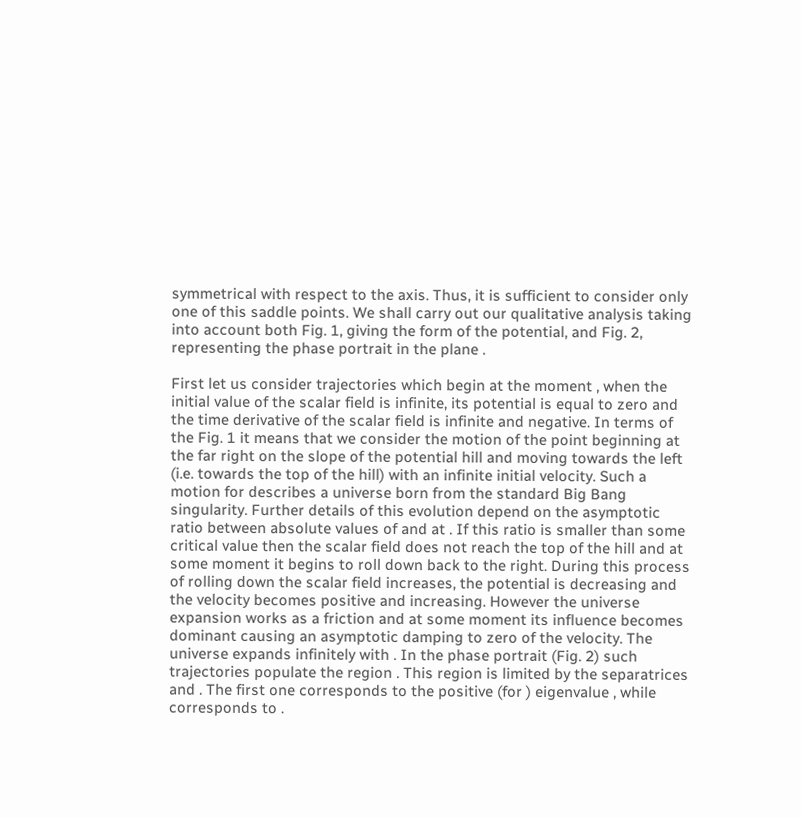symmetrical with respect to the axis. Thus, it is sufficient to consider only one of this saddle points. We shall carry out our qualitative analysis taking into account both Fig. 1, giving the form of the potential, and Fig. 2, representing the phase portrait in the plane .

First let us consider trajectories which begin at the moment , when the initial value of the scalar field is infinite, its potential is equal to zero and the time derivative of the scalar field is infinite and negative. In terms of the Fig. 1 it means that we consider the motion of the point beginning at the far right on the slope of the potential hill and moving towards the left (i.e. towards the top of the hill) with an infinite initial velocity. Such a motion for describes a universe born from the standard Big Bang singularity. Further details of this evolution depend on the asymptotic ratio between absolute values of and at . If this ratio is smaller than some critical value then the scalar field does not reach the top of the hill and at some moment it begins to roll down back to the right. During this process of rolling down the scalar field increases, the potential is decreasing and the velocity becomes positive and increasing. However the universe expansion works as a friction and at some moment its influence becomes dominant causing an asymptotic damping to zero of the velocity. The universe expands infinitely with . In the phase portrait (Fig. 2) such trajectories populate the region . This region is limited by the separatrices and . The first one corresponds to the positive (for ) eigenvalue , while corresponds to .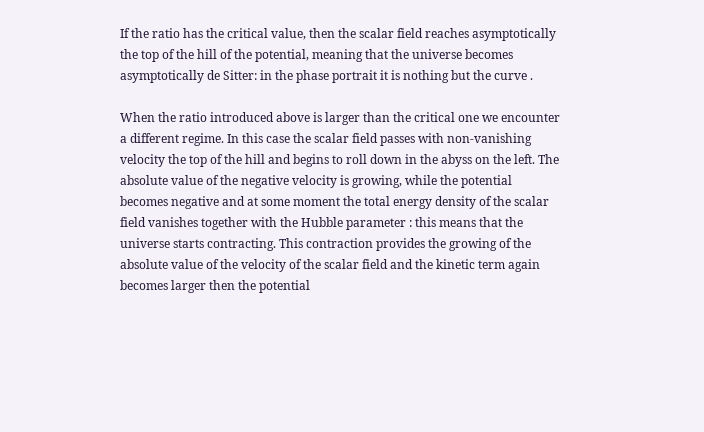If the ratio has the critical value, then the scalar field reaches asymptotically the top of the hill of the potential, meaning that the universe becomes asymptotically de Sitter: in the phase portrait it is nothing but the curve .

When the ratio introduced above is larger than the critical one we encounter a different regime. In this case the scalar field passes with non-vanishing velocity the top of the hill and begins to roll down in the abyss on the left. The absolute value of the negative velocity is growing, while the potential becomes negative and at some moment the total energy density of the scalar field vanishes together with the Hubble parameter : this means that the universe starts contracting. This contraction provides the growing of the absolute value of the velocity of the scalar field and the kinetic term again becomes larger then the potential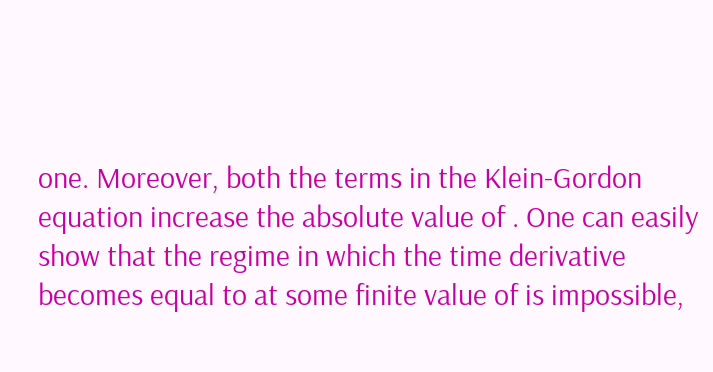one. Moreover, both the terms in the Klein-Gordon equation increase the absolute value of . One can easily show that the regime in which the time derivative becomes equal to at some finite value of is impossible,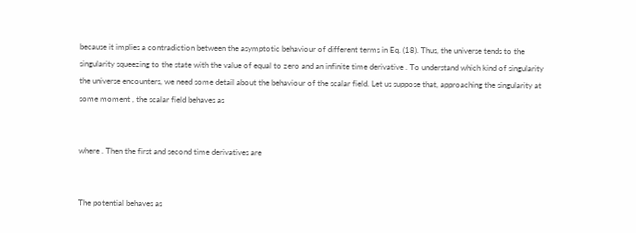because it implies a contradiction between the asymptotic behaviour of different terms in Eq. (18). Thus, the universe tends to the singularity squeezing to the state with the value of equal to zero and an infinite time derivative . To understand which kind of singularity the universe encounters, we need some detail about the behaviour of the scalar field. Let us suppose that, approaching the singularity at some moment , the scalar field behaves as


where . Then the first and second time derivatives are


The potential behaves as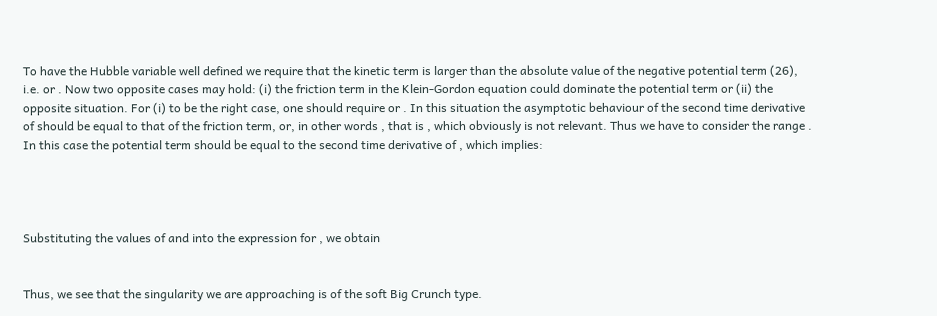To have the Hubble variable well defined we require that the kinetic term is larger than the absolute value of the negative potential term (26), i.e. or . Now two opposite cases may hold: (i) the friction term in the Klein-Gordon equation could dominate the potential term or (ii) the opposite situation. For (i) to be the right case, one should require or . In this situation the asymptotic behaviour of the second time derivative of should be equal to that of the friction term, or, in other words , that is , which obviously is not relevant. Thus we have to consider the range . In this case the potential term should be equal to the second time derivative of , which implies:




Substituting the values of and into the expression for , we obtain


Thus, we see that the singularity we are approaching is of the soft Big Crunch type.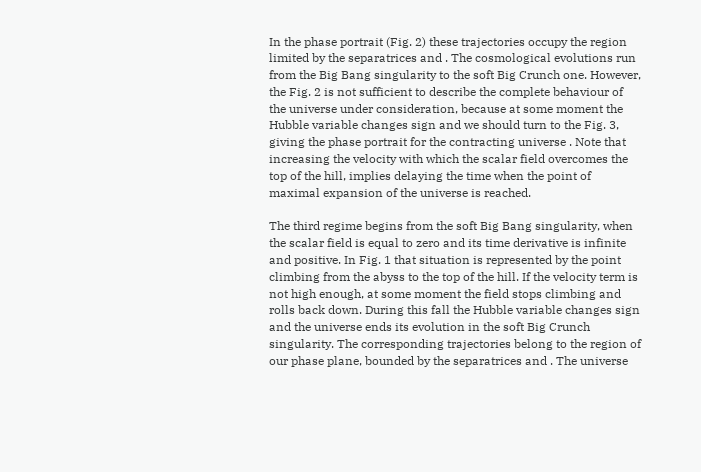In the phase portrait (Fig. 2) these trajectories occupy the region limited by the separatrices and . The cosmological evolutions run from the Big Bang singularity to the soft Big Crunch one. However, the Fig. 2 is not sufficient to describe the complete behaviour of the universe under consideration, because at some moment the Hubble variable changes sign and we should turn to the Fig. 3, giving the phase portrait for the contracting universe . Note that increasing the velocity with which the scalar field overcomes the top of the hill, implies delaying the time when the point of maximal expansion of the universe is reached.

The third regime begins from the soft Big Bang singularity, when the scalar field is equal to zero and its time derivative is infinite and positive. In Fig. 1 that situation is represented by the point climbing from the abyss to the top of the hill. If the velocity term is not high enough, at some moment the field stops climbing and rolls back down. During this fall the Hubble variable changes sign and the universe ends its evolution in the soft Big Crunch singularity. The corresponding trajectories belong to the region of our phase plane, bounded by the separatrices and . The universe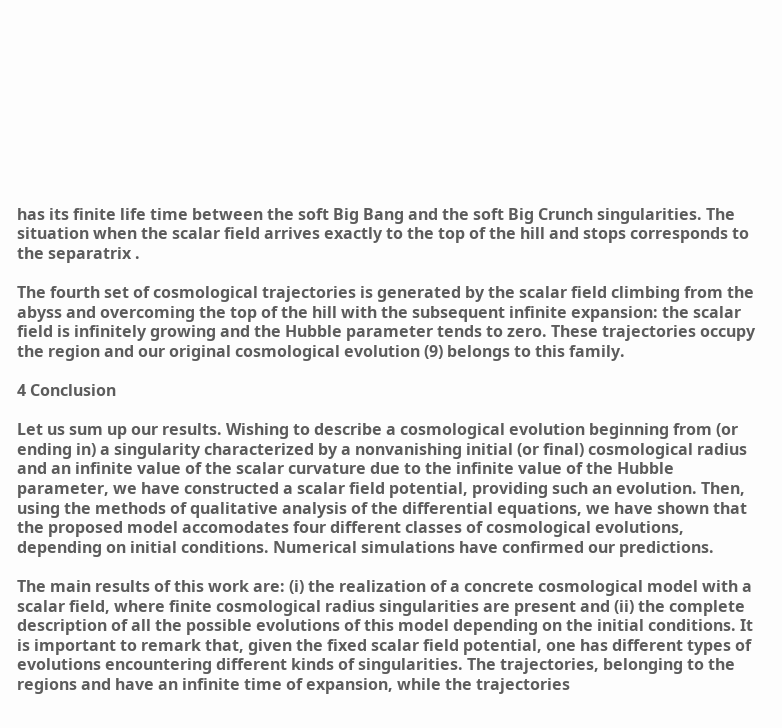has its finite life time between the soft Big Bang and the soft Big Crunch singularities. The situation when the scalar field arrives exactly to the top of the hill and stops corresponds to the separatrix .

The fourth set of cosmological trajectories is generated by the scalar field climbing from the abyss and overcoming the top of the hill with the subsequent infinite expansion: the scalar field is infinitely growing and the Hubble parameter tends to zero. These trajectories occupy the region and our original cosmological evolution (9) belongs to this family.

4 Conclusion

Let us sum up our results. Wishing to describe a cosmological evolution beginning from (or ending in) a singularity characterized by a nonvanishing initial (or final) cosmological radius and an infinite value of the scalar curvature due to the infinite value of the Hubble parameter, we have constructed a scalar field potential, providing such an evolution. Then, using the methods of qualitative analysis of the differential equations, we have shown that the proposed model accomodates four different classes of cosmological evolutions, depending on initial conditions. Numerical simulations have confirmed our predictions.

The main results of this work are: (i) the realization of a concrete cosmological model with a scalar field, where finite cosmological radius singularities are present and (ii) the complete description of all the possible evolutions of this model depending on the initial conditions. It is important to remark that, given the fixed scalar field potential, one has different types of evolutions encountering different kinds of singularities. The trajectories, belonging to the regions and have an infinite time of expansion, while the trajectories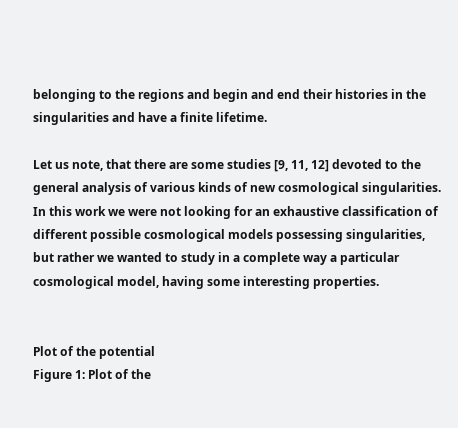belonging to the regions and begin and end their histories in the singularities and have a finite lifetime.

Let us note, that there are some studies [9, 11, 12] devoted to the general analysis of various kinds of new cosmological singularities. In this work we were not looking for an exhaustive classification of different possible cosmological models possessing singularities, but rather we wanted to study in a complete way a particular cosmological model, having some interesting properties.


Plot of the potential
Figure 1: Plot of the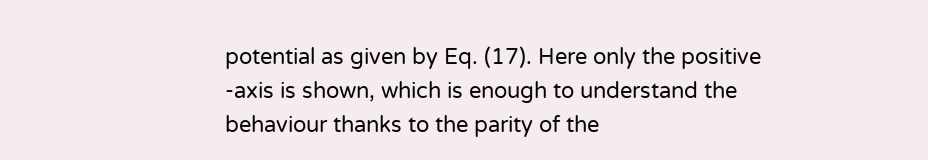potential as given by Eq. (17). Here only the positive -axis is shown, which is enough to understand the behaviour thanks to the parity of the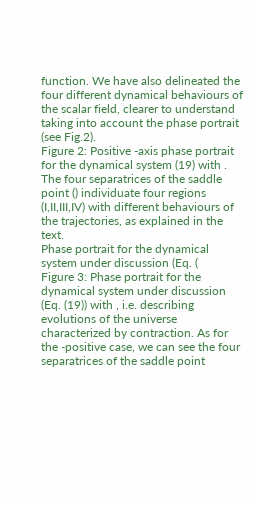function. We have also delineated the four different dynamical behaviours of the scalar field, clearer to understand taking into account the phase portrait (see Fig.2).
Figure 2: Positive -axis phase portrait for the dynamical system (19) with . The four separatrices of the saddle point () individuate four regions (I,II,III,IV) with different behaviours of the trajectories, as explained in the text.
Phase portrait for the dynamical system under discussion (Eq. (
Figure 3: Phase portrait for the dynamical system under discussion (Eq. (19)) with , i.e. describing evolutions of the universe characterized by contraction. As for the -positive case, we can see the four separatrices of the saddle point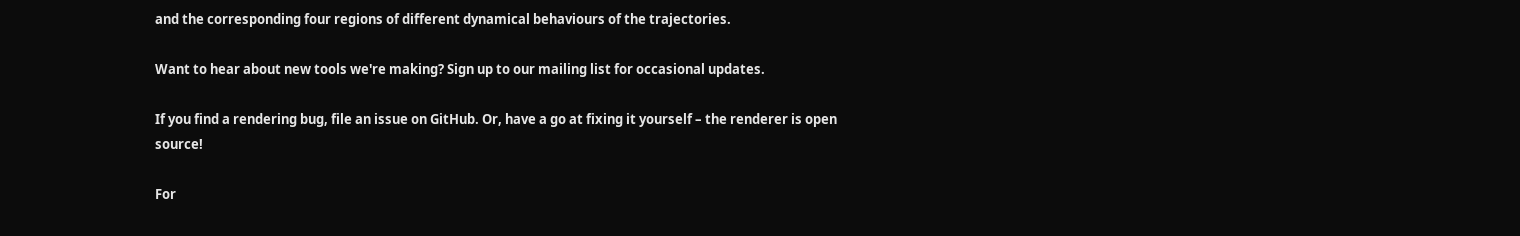and the corresponding four regions of different dynamical behaviours of the trajectories.

Want to hear about new tools we're making? Sign up to our mailing list for occasional updates.

If you find a rendering bug, file an issue on GitHub. Or, have a go at fixing it yourself – the renderer is open source!

For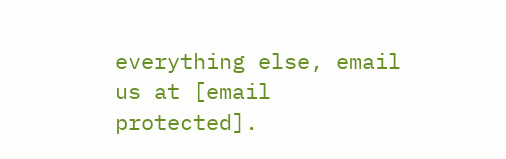everything else, email us at [email protected].